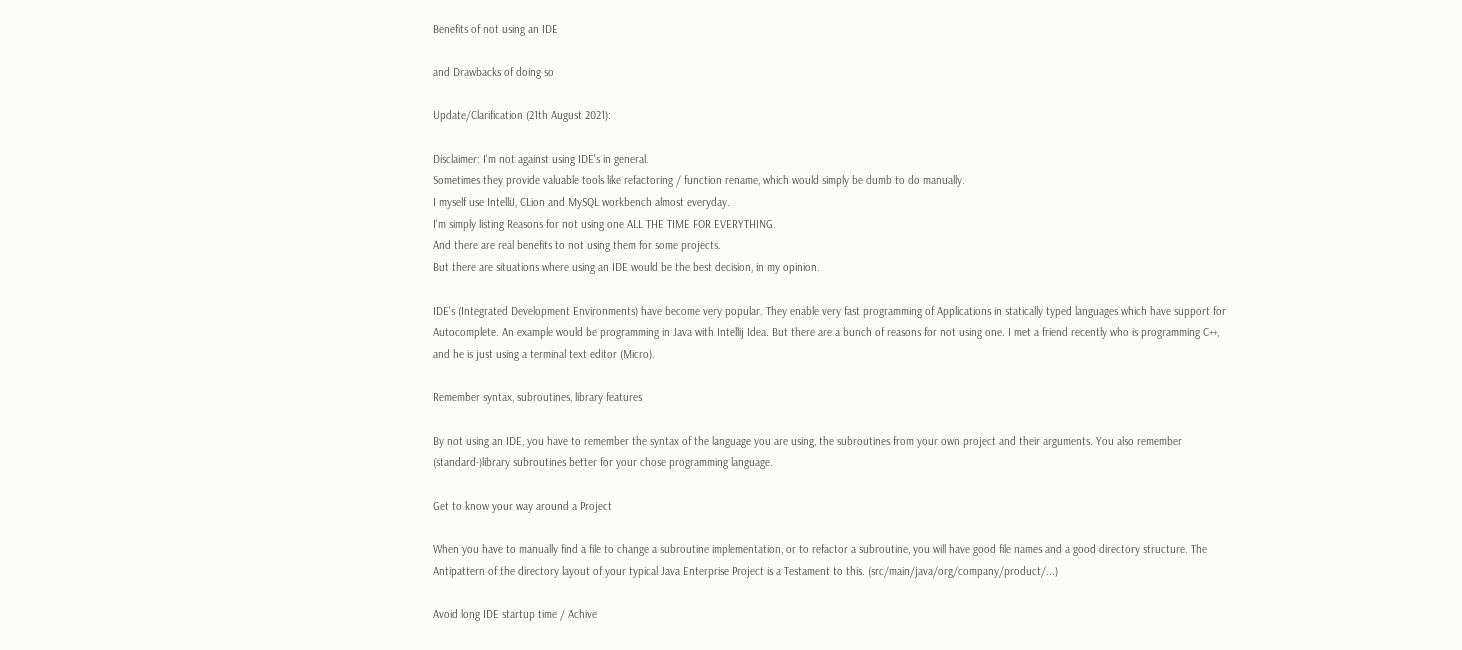Benefits of not using an IDE

and Drawbacks of doing so

Update/Clarification (21th August 2021):

Disclaimer: I'm not against using IDE's in general.
Sometimes they provide valuable tools like refactoring / function rename, which would simply be dumb to do manually.
I myself use IntelliJ, CLion and MySQL workbench almost everyday.
I'm simply listing Reasons for not using one ALL THE TIME FOR EVERYTHING.
And there are real benefits to not using them for some projects.
But there are situations where using an IDE would be the best decision, in my opinion.

IDE's (Integrated Development Environments) have become very popular. They enable very fast programming of Applications in statically typed languages which have support for Autocomplete. An example would be programming in Java with Intellij Idea. But there are a bunch of reasons for not using one. I met a friend recently who is programming C++, and he is just using a terminal text editor (Micro).

Remember syntax, subroutines, library features

By not using an IDE, you have to remember the syntax of the language you are using, the subroutines from your own project and their arguments. You also remember (standard-)library subroutines better for your chose programming language.

Get to know your way around a Project

When you have to manually find a file to change a subroutine implementation, or to refactor a subroutine, you will have good file names and a good directory structure. The Antipattern of the directory layout of your typical Java Enterprise Project is a Testament to this. (src/main/java/org/company/product/...)

Avoid long IDE startup time / Achive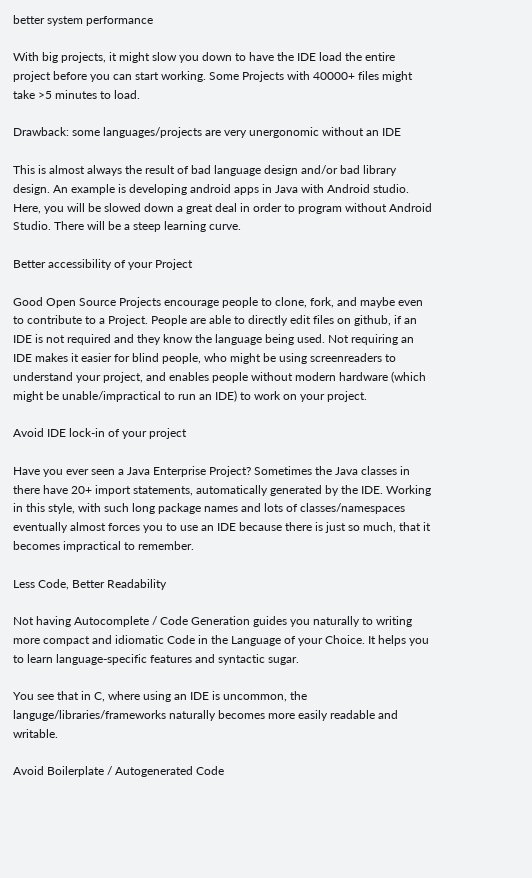better system performance

With big projects, it might slow you down to have the IDE load the entire project before you can start working. Some Projects with 40000+ files might take >5 minutes to load.

Drawback: some languages/projects are very unergonomic without an IDE

This is almost always the result of bad language design and/or bad library design. An example is developing android apps in Java with Android studio. Here, you will be slowed down a great deal in order to program without Android Studio. There will be a steep learning curve.

Better accessibility of your Project

Good Open Source Projects encourage people to clone, fork, and maybe even to contribute to a Project. People are able to directly edit files on github, if an IDE is not required and they know the language being used. Not requiring an IDE makes it easier for blind people, who might be using screenreaders to understand your project, and enables people without modern hardware (which might be unable/impractical to run an IDE) to work on your project.

Avoid IDE lock-in of your project

Have you ever seen a Java Enterprise Project? Sometimes the Java classes in there have 20+ import statements, automatically generated by the IDE. Working in this style, with such long package names and lots of classes/namespaces eventually almost forces you to use an IDE because there is just so much, that it becomes impractical to remember.

Less Code, Better Readability

Not having Autocomplete / Code Generation guides you naturally to writing more compact and idiomatic Code in the Language of your Choice. It helps you to learn language-specific features and syntactic sugar.

You see that in C, where using an IDE is uncommon, the languge/libraries/frameworks naturally becomes more easily readable and writable.

Avoid Boilerplate / Autogenerated Code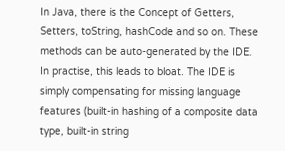In Java, there is the Concept of Getters, Setters, toString, hashCode and so on. These methods can be auto-generated by the IDE.
In practise, this leads to bloat. The IDE is simply compensating for missing language features (built-in hashing of a composite data type, built-in string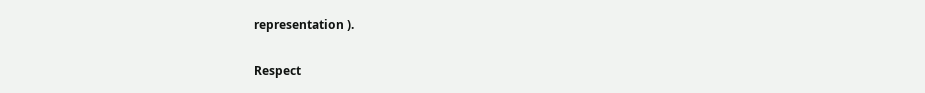representation ).

Respect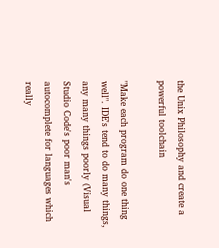the Unix Philosophy and create a powerful toolchain

"Make each program do one thing well". IDE's tend to do many things, any many things poorly (Visual Studio Code's poor man's autocomplete for languages which really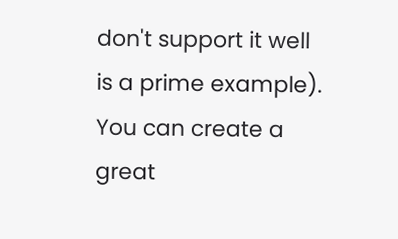don't support it well is a prime example).
You can create a great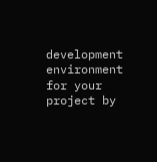development environment for your project by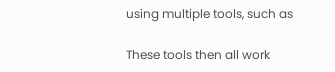using multiple tools, such as

These tools then all work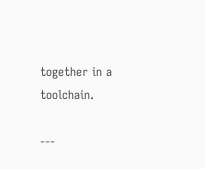together in a toolchain.

---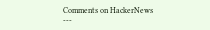Comments on HackerNews ---